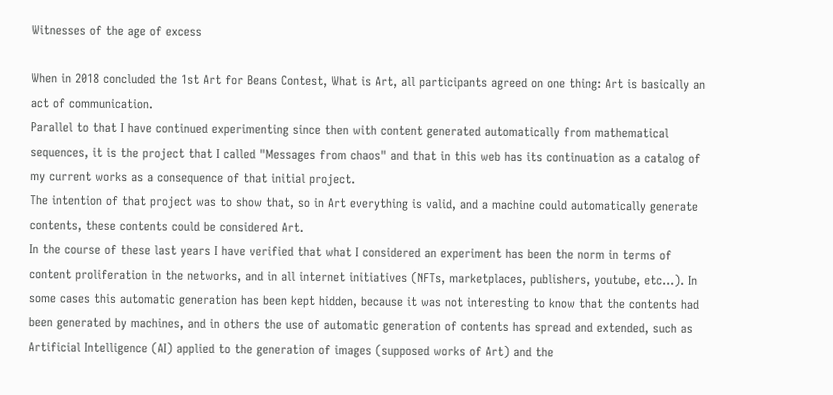Witnesses of the age of excess

When in 2018 concluded the 1st Art for Beans Contest, What is Art, all participants agreed on one thing: Art is basically an act of communication.
Parallel to that I have continued experimenting since then with content generated automatically from mathematical sequences, it is the project that I called "Messages from chaos" and that in this web has its continuation as a catalog of my current works as a consequence of that initial project.
The intention of that project was to show that, so in Art everything is valid, and a machine could automatically generate contents, these contents could be considered Art.
In the course of these last years I have verified that what I considered an experiment has been the norm in terms of content proliferation in the networks, and in all internet initiatives (NFTs, marketplaces, publishers, youtube, etc...). In some cases this automatic generation has been kept hidden, because it was not interesting to know that the contents had been generated by machines, and in others the use of automatic generation of contents has spread and extended, such as Artificial Intelligence (AI) applied to the generation of images (supposed works of Art) and the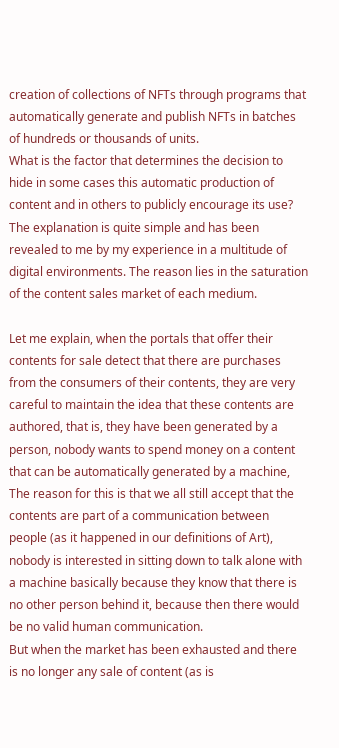creation of collections of NFTs through programs that automatically generate and publish NFTs in batches of hundreds or thousands of units.
What is the factor that determines the decision to hide in some cases this automatic production of content and in others to publicly encourage its use?
The explanation is quite simple and has been revealed to me by my experience in a multitude of digital environments. The reason lies in the saturation of the content sales market of each medium.

Let me explain, when the portals that offer their contents for sale detect that there are purchases from the consumers of their contents, they are very careful to maintain the idea that these contents are authored, that is, they have been generated by a person, nobody wants to spend money on a content that can be automatically generated by a machine, The reason for this is that we all still accept that the contents are part of a communication between people (as it happened in our definitions of Art), nobody is interested in sitting down to talk alone with a machine basically because they know that there is no other person behind it, because then there would be no valid human communication.
But when the market has been exhausted and there is no longer any sale of content (as is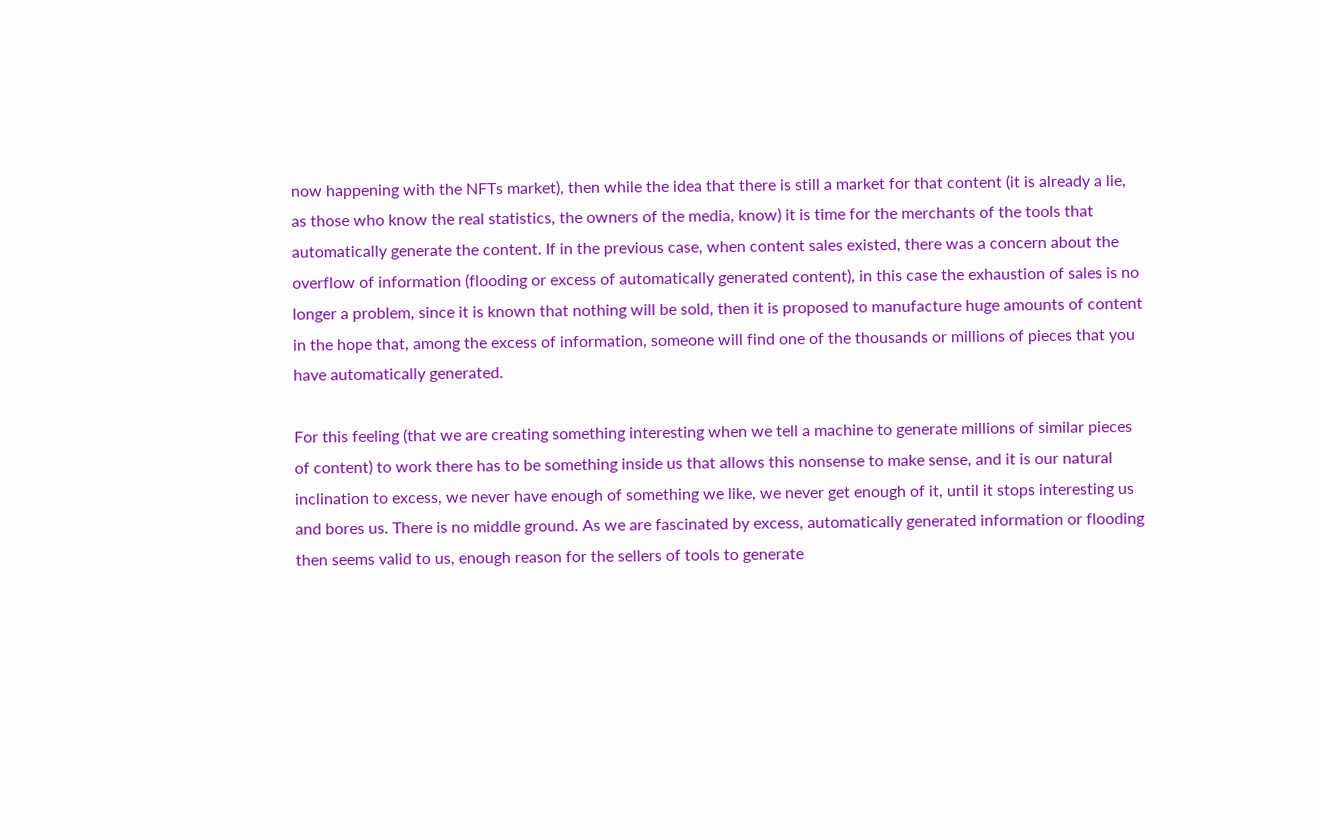now happening with the NFTs market), then while the idea that there is still a market for that content (it is already a lie, as those who know the real statistics, the owners of the media, know) it is time for the merchants of the tools that automatically generate the content. If in the previous case, when content sales existed, there was a concern about the overflow of information (flooding or excess of automatically generated content), in this case the exhaustion of sales is no longer a problem, since it is known that nothing will be sold, then it is proposed to manufacture huge amounts of content in the hope that, among the excess of information, someone will find one of the thousands or millions of pieces that you have automatically generated.

For this feeling (that we are creating something interesting when we tell a machine to generate millions of similar pieces of content) to work there has to be something inside us that allows this nonsense to make sense, and it is our natural inclination to excess, we never have enough of something we like, we never get enough of it, until it stops interesting us and bores us. There is no middle ground. As we are fascinated by excess, automatically generated information or flooding then seems valid to us, enough reason for the sellers of tools to generate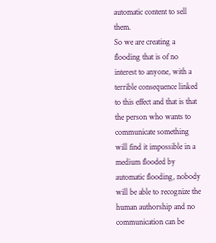automatic content to sell them.
So we are creating a flooding that is of no interest to anyone, with a terrible consequence linked to this effect and that is that the person who wants to communicate something will find it impossible in a medium flooded by automatic flooding, nobody will be able to recognize the human authorship and no communication can be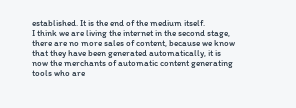established. It is the end of the medium itself.
I think we are living the internet in the second stage, there are no more sales of content, because we know that they have been generated automatically, it is now the merchants of automatic content generating tools who are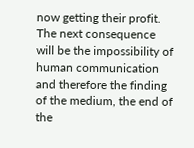now getting their profit. The next consequence will be the impossibility of human communication and therefore the finding of the medium, the end of the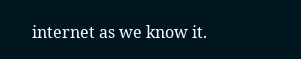internet as we know it.